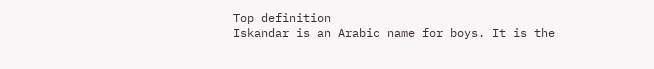Top definition
Iskandar is an Arabic name for boys. It is the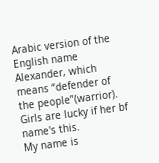Arabic version of the English name Alexander, which means “defender of the people”(warrior). Girls are lucky if her bf name's this.
My name is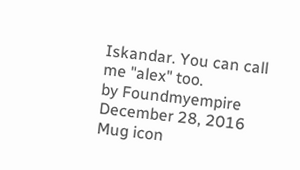Iskandar. You can call me "alex" too.
by Foundmyempire December 28, 2016
Mug icon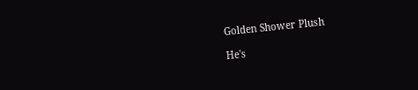Golden Shower Plush

He's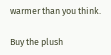warmer than you think.

Buy the plush